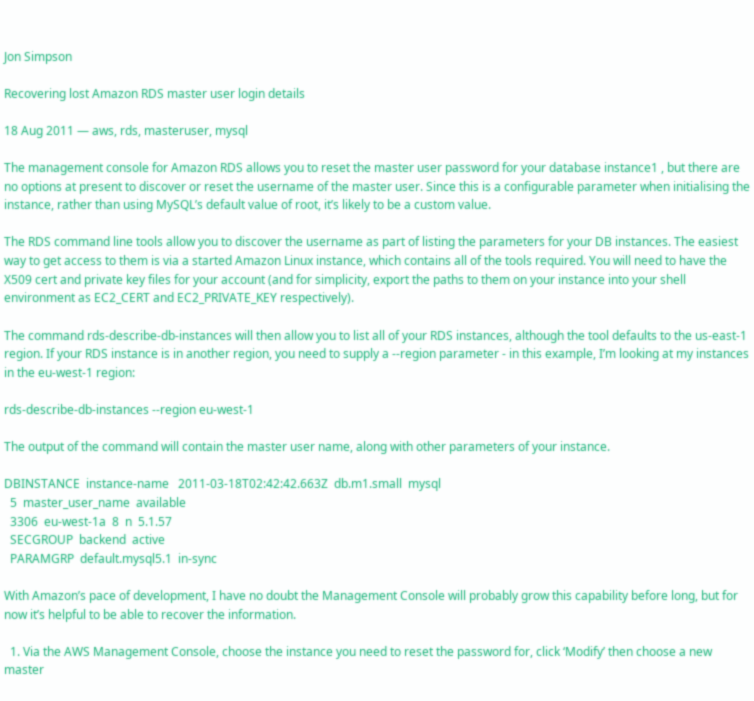Jon Simpson

Recovering lost Amazon RDS master user login details

18 Aug 2011 — aws, rds, masteruser, mysql

The management console for Amazon RDS allows you to reset the master user password for your database instance1 , but there are no options at present to discover or reset the username of the master user. Since this is a configurable parameter when initialising the instance, rather than using MySQL’s default value of root, it’s likely to be a custom value.

The RDS command line tools allow you to discover the username as part of listing the parameters for your DB instances. The easiest way to get access to them is via a started Amazon Linux instance, which contains all of the tools required. You will need to have the X509 cert and private key files for your account (and for simplicity, export the paths to them on your instance into your shell environment as EC2_CERT and EC2_PRIVATE_KEY respectively).

The command rds-describe-db-instances will then allow you to list all of your RDS instances, although the tool defaults to the us-east-1 region. If your RDS instance is in another region, you need to supply a --region parameter - in this example, I’m looking at my instances in the eu-west-1 region:

rds-describe-db-instances --region eu-west-1

The output of the command will contain the master user name, along with other parameters of your instance.

DBINSTANCE  instance-name   2011-03-18T02:42:42.663Z  db.m1.small  mysql
  5  master_user_name  available
  3306  eu-west-1a  8  n  5.1.57
  SECGROUP  backend  active
  PARAMGRP  default.mysql5.1  in-sync

With Amazon’s pace of development, I have no doubt the Management Console will probably grow this capability before long, but for now it’s helpful to be able to recover the information.

  1. Via the AWS Management Console, choose the instance you need to reset the password for, click ‘Modify’ then choose a new master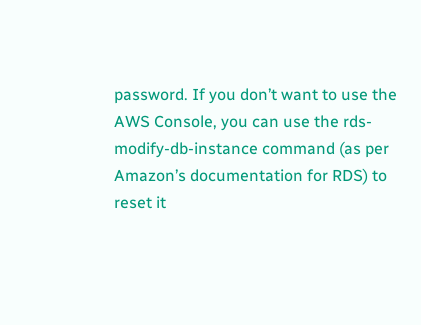password. If you don’t want to use the AWS Console, you can use the rds-modify-db-instance command (as per Amazon’s documentation for RDS) to reset it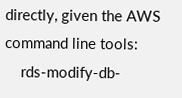directly, given the AWS command line tools:
    rds-modify-db-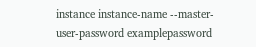instance instance-name --master-user-password examplepassword